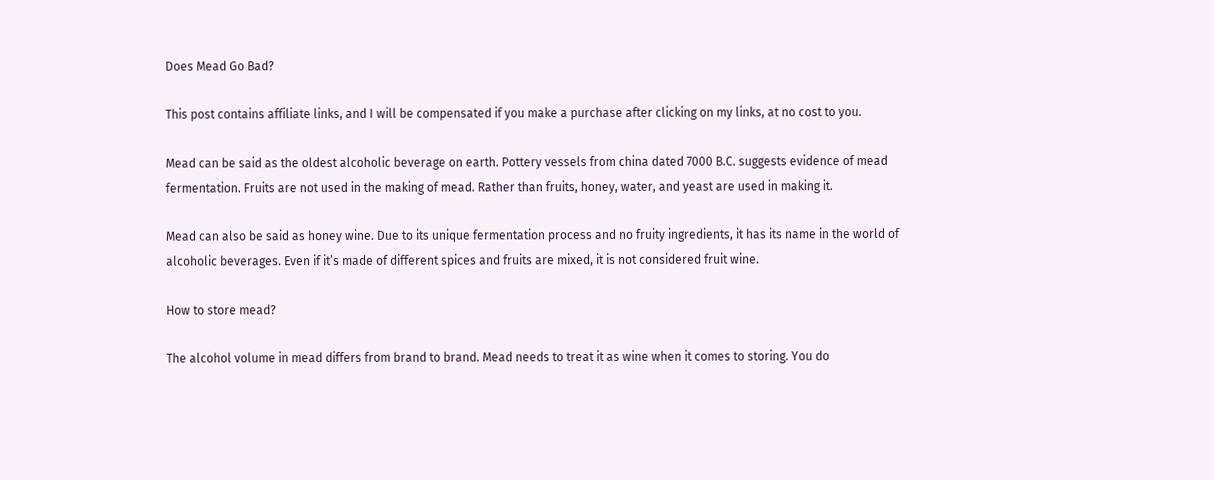Does Mead Go Bad?

This post contains affiliate links, and I will be compensated if you make a purchase after clicking on my links, at no cost to you.

Mead can be said as the oldest alcoholic beverage on earth. Pottery vessels from china dated 7000 B.C. suggests evidence of mead fermentation. Fruits are not used in the making of mead. Rather than fruits, honey, water, and yeast are used in making it.

Mead can also be said as honey wine. Due to its unique fermentation process and no fruity ingredients, it has its name in the world of alcoholic beverages. Even if it’s made of different spices and fruits are mixed, it is not considered fruit wine.

How to store mead?

The alcohol volume in mead differs from brand to brand. Mead needs to treat it as wine when it comes to storing. You do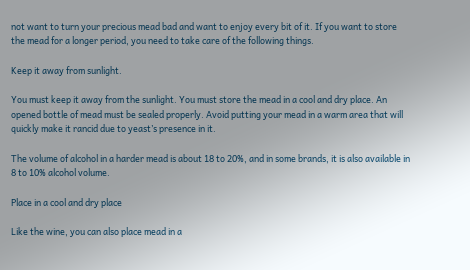not want to turn your precious mead bad and want to enjoy every bit of it. If you want to store the mead for a longer period, you need to take care of the following things.

Keep it away from sunlight.

You must keep it away from the sunlight. You must store the mead in a cool and dry place. An opened bottle of mead must be sealed properly. Avoid putting your mead in a warm area that will quickly make it rancid due to yeast’s presence in it.

The volume of alcohol in a harder mead is about 18 to 20%, and in some brands, it is also available in 8 to 10% alcohol volume.

Place in a cool and dry place

Like the wine, you can also place mead in a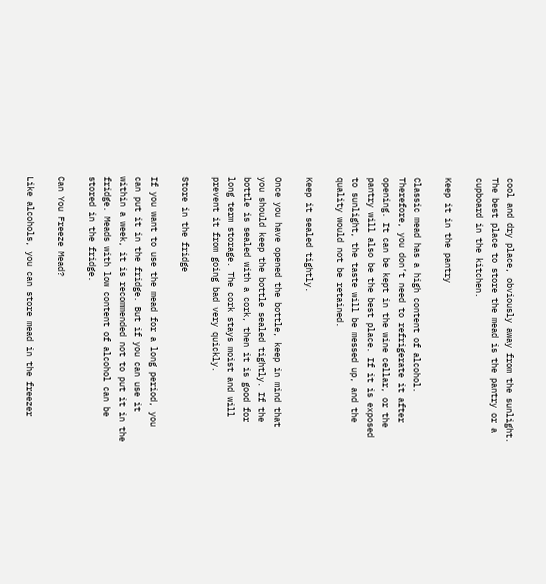cool and dry place, obviously away from the sunlight. The best place to store the mead is the pantry or a cupboard in the kitchen.

Keep it in the pantry

Classic mead has a high content of alcohol. Therefore, you don’t need to refrigerate it after opening. It can be kept in the wine cellar, or the pantry will also be the best place. If it is exposed to sunlight, the taste will be messed up, and the quality would not be retained.

Keep it sealed tightly.

Once you have opened the bottle, keep in mind that you should keep the bottle sealed tightly. If the bottle is sealed with a cork, then it is good for long term storage. The cork stays moist and will prevent it from going bad very quickly.

Store in the fridge

If you want to use the mead for a long period, you can put it in the fridge. But if you can use it within a week, it is recommended not to put it in the fridge. Meads with low content of alcohol can be stored in the fridge.

Can You Freeze Mead?

Like alcohols, you can store mead in the freezer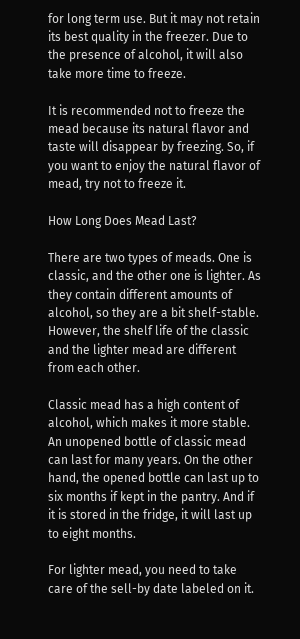for long term use. But it may not retain its best quality in the freezer. Due to the presence of alcohol, it will also take more time to freeze.

It is recommended not to freeze the mead because its natural flavor and taste will disappear by freezing. So, if you want to enjoy the natural flavor of mead, try not to freeze it.

How Long Does Mead Last?

There are two types of meads. One is classic, and the other one is lighter. As they contain different amounts of alcohol, so they are a bit shelf-stable. However, the shelf life of the classic and the lighter mead are different from each other.

Classic mead has a high content of alcohol, which makes it more stable. An unopened bottle of classic mead can last for many years. On the other hand, the opened bottle can last up to six months if kept in the pantry. And if it is stored in the fridge, it will last up to eight months.

For lighter mead, you need to take care of the sell-by date labeled on it.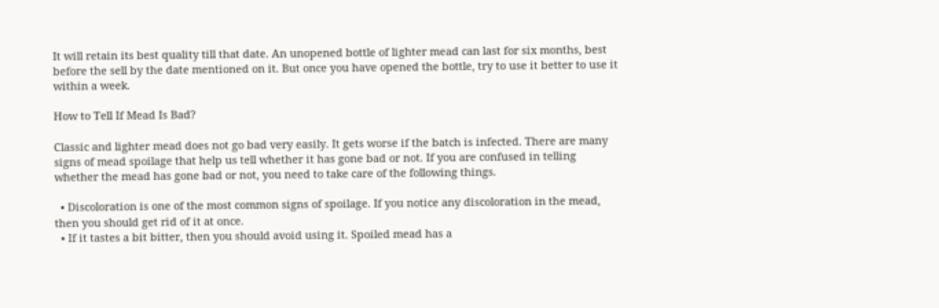It will retain its best quality till that date. An unopened bottle of lighter mead can last for six months, best before the sell by the date mentioned on it. But once you have opened the bottle, try to use it better to use it within a week.

How to Tell If Mead Is Bad?

Classic and lighter mead does not go bad very easily. It gets worse if the batch is infected. There are many signs of mead spoilage that help us tell whether it has gone bad or not. If you are confused in telling whether the mead has gone bad or not, you need to take care of the following things.

  • Discoloration is one of the most common signs of spoilage. If you notice any discoloration in the mead, then you should get rid of it at once.
  • If it tastes a bit bitter, then you should avoid using it. Spoiled mead has a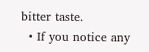bitter taste.
  • If you notice any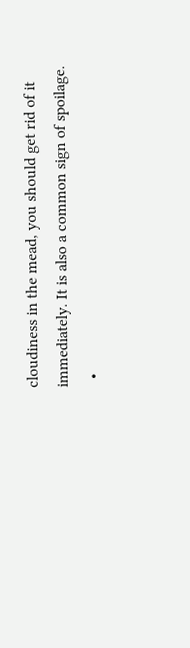cloudiness in the mead, you should get rid of it immediately. It is also a common sign of spoilage.
  •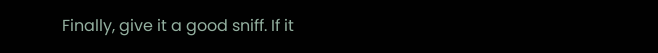Finally, give it a good sniff. If it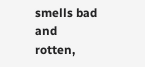smells bad and rotten,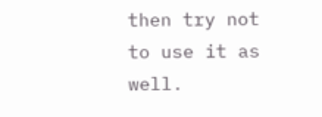then try not to use it as well.